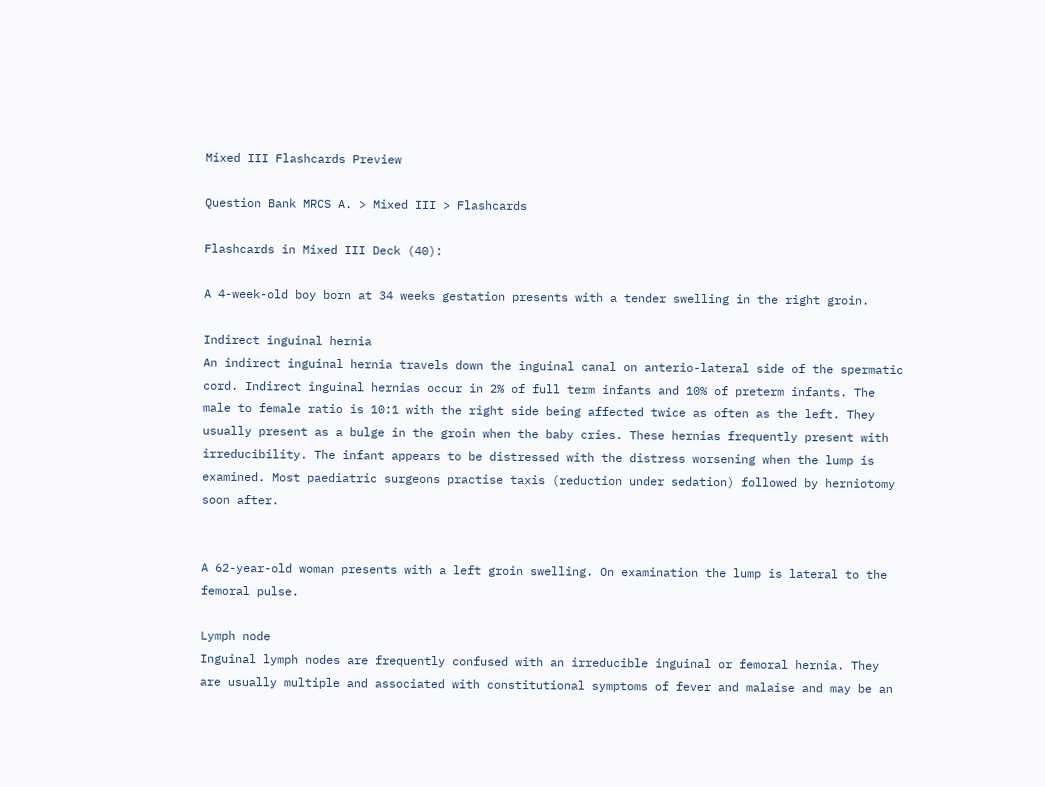Mixed III Flashcards Preview

Question Bank MRCS A. > Mixed III > Flashcards

Flashcards in Mixed III Deck (40):

A 4-week-old boy born at 34 weeks gestation presents with a tender swelling in the right groin.

Indirect inguinal hernia
An indirect inguinal hernia travels down the inguinal canal on anterio-lateral side of the spermatic cord. Indirect inguinal hernias occur in 2% of full term infants and 10% of preterm infants. The male to female ratio is 10:1 with the right side being affected twice as often as the left. They usually present as a bulge in the groin when the baby cries. These hernias frequently present with irreducibility. The infant appears to be distressed with the distress worsening when the lump is examined. Most paediatric surgeons practise taxis (reduction under sedation) followed by herniotomy soon after.


A 62-year-old woman presents with a left groin swelling. On examination the lump is lateral to the femoral pulse.

Lymph node
Inguinal lymph nodes are frequently confused with an irreducible inguinal or femoral hernia. They are usually multiple and associated with constitutional symptoms of fever and malaise and may be an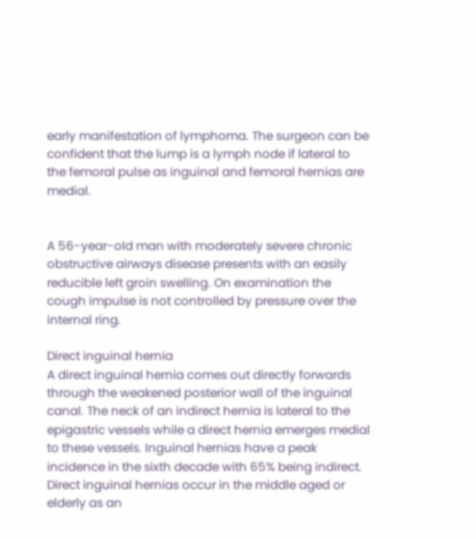early manifestation of lymphoma. The surgeon can be confident that the lump is a lymph node if lateral to the femoral pulse as inguinal and femoral hernias are medial.


A 56-year-old man with moderately severe chronic obstructive airways disease presents with an easily reducible left groin swelling. On examination the cough impulse is not controlled by pressure over the internal ring.

Direct inguinal hernia
A direct inguinal hernia comes out directly forwards through the weakened posterior wall of the inguinal canal. The neck of an indirect hernia is lateral to the epigastric vessels while a direct hernia emerges medial to these vessels. Inguinal hernias have a peak incidence in the sixth decade with 65% being indirect. Direct inguinal hernias occur in the middle aged or elderly as an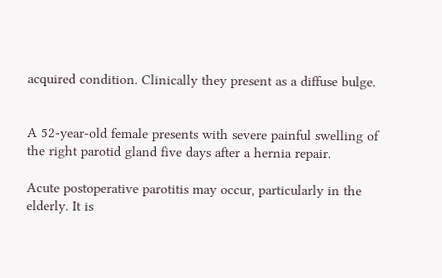acquired condition. Clinically they present as a diffuse bulge.


A 52-year-old female presents with severe painful swelling of the right parotid gland five days after a hernia repair.

Acute postoperative parotitis may occur, particularly in the elderly. It is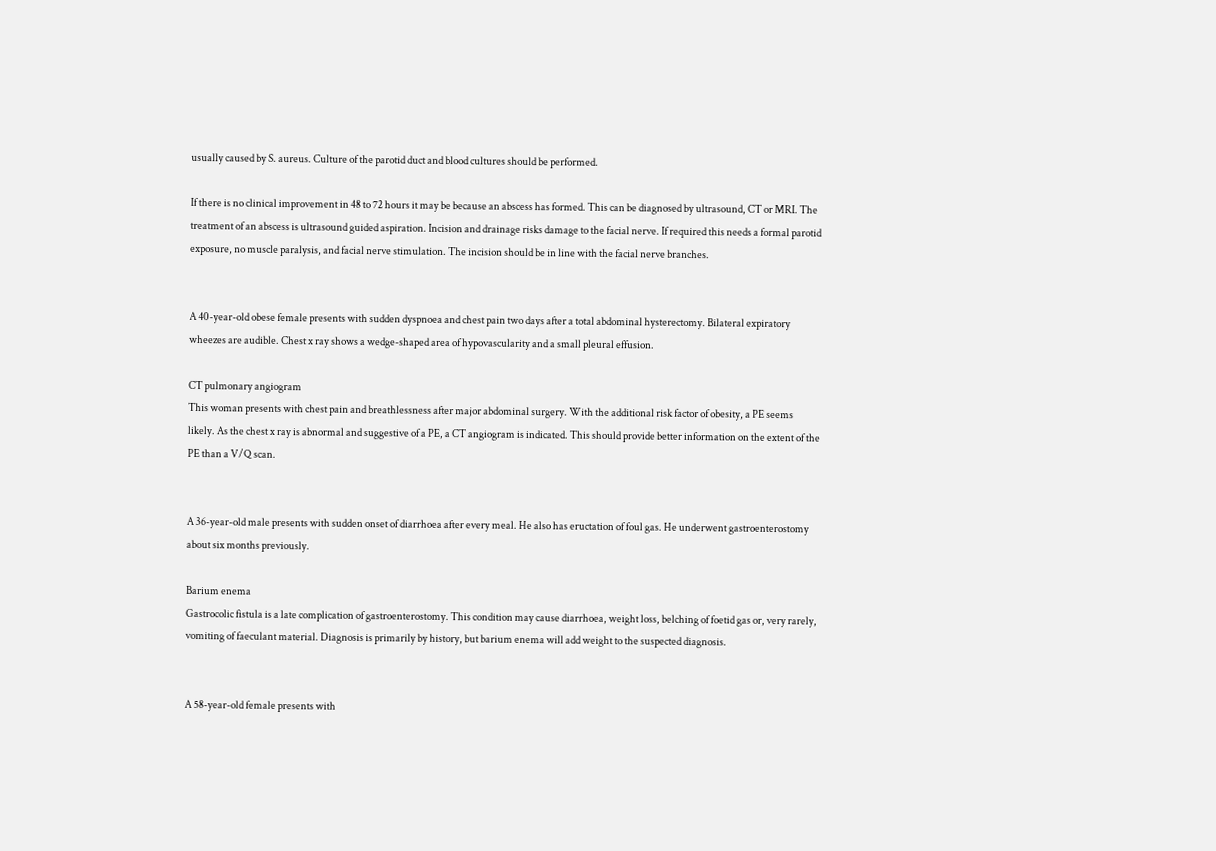usually caused by S. aureus. Culture of the parotid duct and blood cultures should be performed.

If there is no clinical improvement in 48 to 72 hours it may be because an abscess has formed. This can be diagnosed by ultrasound, CT or MRI. The treatment of an abscess is ultrasound guided aspiration. Incision and drainage risks damage to the facial nerve. If required this needs a formal parotid exposure, no muscle paralysis, and facial nerve stimulation. The incision should be in line with the facial nerve branches.


A 40-year-old obese female presents with sudden dyspnoea and chest pain two days after a total abdominal hysterectomy. Bilateral expiratory wheezes are audible. Chest x ray shows a wedge-shaped area of hypovascularity and a small pleural effusion.

CT pulmonary angiogram
This woman presents with chest pain and breathlessness after major abdominal surgery. With the additional risk factor of obesity, a PE seems likely. As the chest x ray is abnormal and suggestive of a PE, a CT angiogram is indicated. This should provide better information on the extent of the PE than a V/Q scan.


A 36-year-old male presents with sudden onset of diarrhoea after every meal. He also has eructation of foul gas. He underwent gastroenterostomy about six months previously.

Barium enema
Gastrocolic fistula is a late complication of gastroenterostomy. This condition may cause diarrhoea, weight loss, belching of foetid gas or, very rarely, vomiting of faeculant material. Diagnosis is primarily by history, but barium enema will add weight to the suspected diagnosis.


A 58-year-old female presents with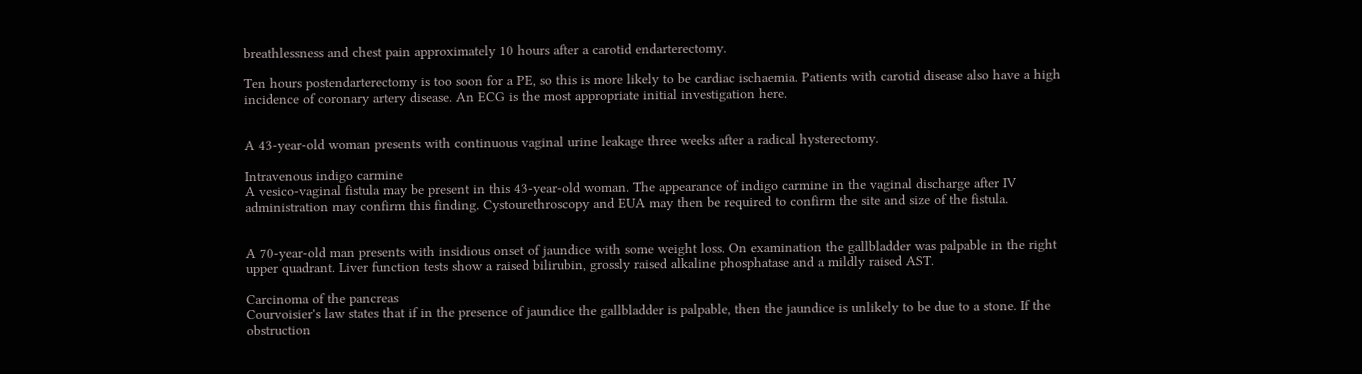breathlessness and chest pain approximately 10 hours after a carotid endarterectomy.

Ten hours postendarterectomy is too soon for a PE, so this is more likely to be cardiac ischaemia. Patients with carotid disease also have a high incidence of coronary artery disease. An ECG is the most appropriate initial investigation here.


A 43-year-old woman presents with continuous vaginal urine leakage three weeks after a radical hysterectomy.

Intravenous indigo carmine
A vesico-vaginal fistula may be present in this 43-year-old woman. The appearance of indigo carmine in the vaginal discharge after IV administration may confirm this finding. Cystourethroscopy and EUA may then be required to confirm the site and size of the fistula.


A 70-year-old man presents with insidious onset of jaundice with some weight loss. On examination the gallbladder was palpable in the right upper quadrant. Liver function tests show a raised bilirubin, grossly raised alkaline phosphatase and a mildly raised AST.

Carcinoma of the pancreas
Courvoisier's law states that if in the presence of jaundice the gallbladder is palpable, then the jaundice is unlikely to be due to a stone. If the obstruction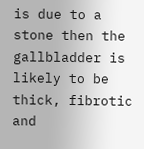is due to a stone then the gallbladder is likely to be thick, fibrotic and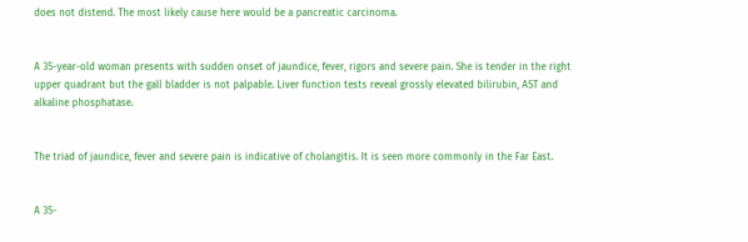does not distend. The most likely cause here would be a pancreatic carcinoma.


A 35-year-old woman presents with sudden onset of jaundice, fever, rigors and severe pain. She is tender in the right upper quadrant but the gall bladder is not palpable. Liver function tests reveal grossly elevated bilirubin, AST and alkaline phosphatase.


The triad of jaundice, fever and severe pain is indicative of cholangitis. It is seen more commonly in the Far East.


A 35-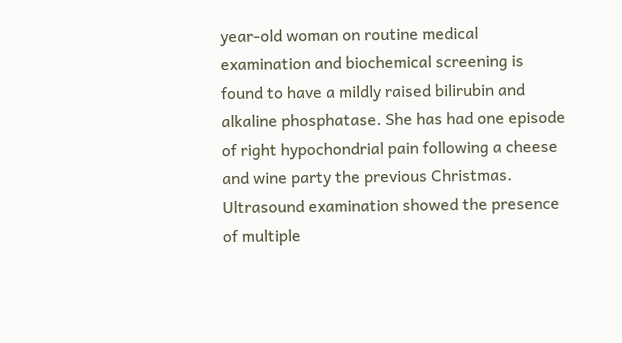year-old woman on routine medical examination and biochemical screening is found to have a mildly raised bilirubin and alkaline phosphatase. She has had one episode of right hypochondrial pain following a cheese and wine party the previous Christmas. Ultrasound examination showed the presence of multiple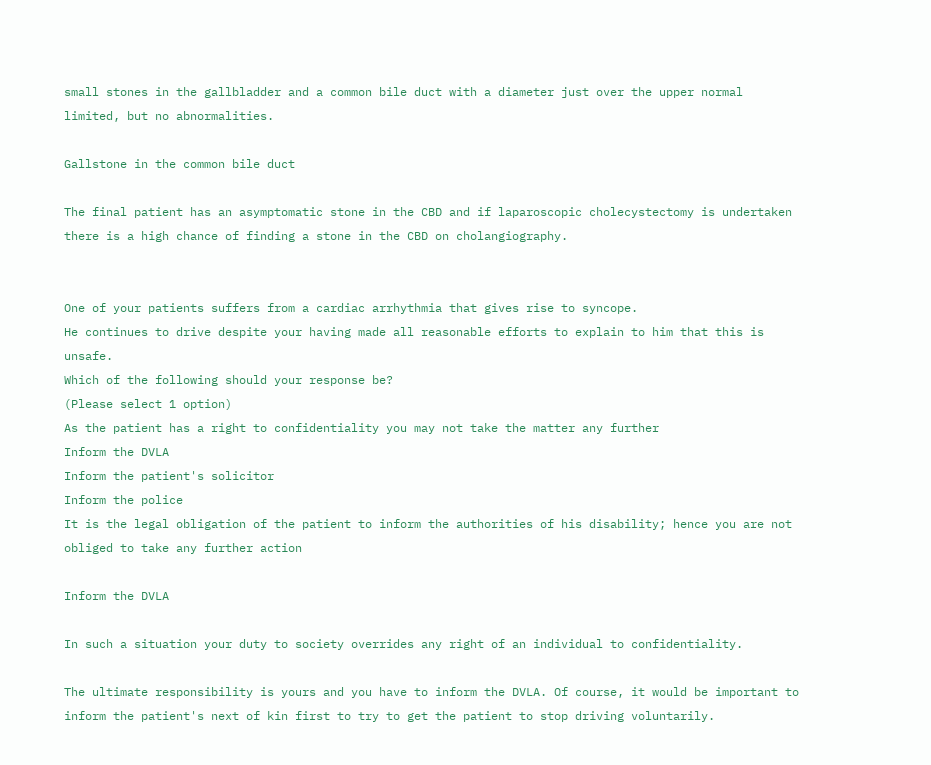small stones in the gallbladder and a common bile duct with a diameter just over the upper normal limited, but no abnormalities.

Gallstone in the common bile duct

The final patient has an asymptomatic stone in the CBD and if laparoscopic cholecystectomy is undertaken there is a high chance of finding a stone in the CBD on cholangiography.


One of your patients suffers from a cardiac arrhythmia that gives rise to syncope.
He continues to drive despite your having made all reasonable efforts to explain to him that this is unsafe.
Which of the following should your response be?
(Please select 1 option)
As the patient has a right to confidentiality you may not take the matter any further
Inform the DVLA
Inform the patient's solicitor
Inform the police
It is the legal obligation of the patient to inform the authorities of his disability; hence you are not obliged to take any further action

Inform the DVLA

In such a situation your duty to society overrides any right of an individual to confidentiality.

The ultimate responsibility is yours and you have to inform the DVLA. Of course, it would be important to inform the patient's next of kin first to try to get the patient to stop driving voluntarily.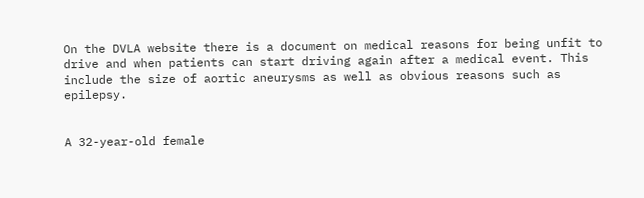On the DVLA website there is a document on medical reasons for being unfit to drive and when patients can start driving again after a medical event. This include the size of aortic aneurysms as well as obvious reasons such as epilepsy.


A 32-year-old female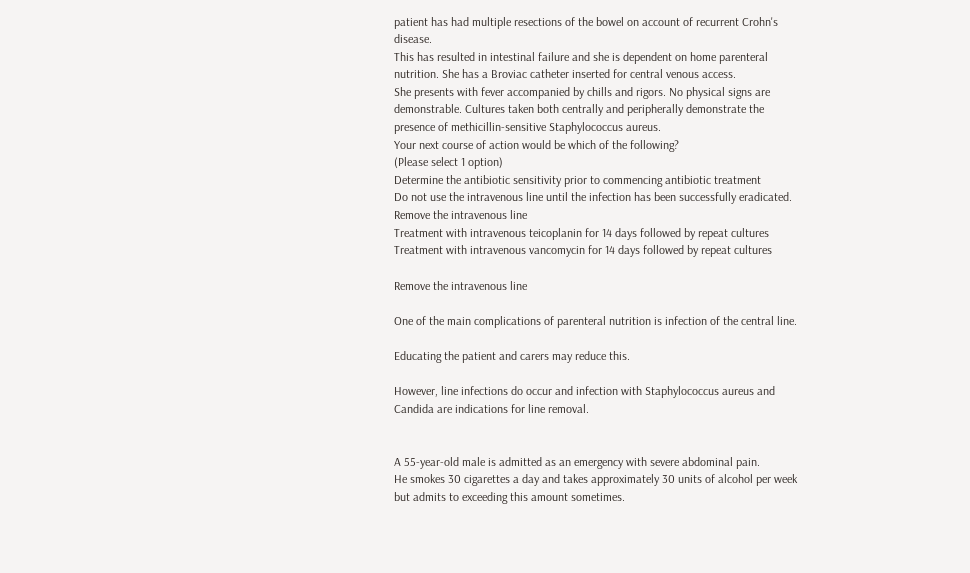patient has had multiple resections of the bowel on account of recurrent Crohn's disease.
This has resulted in intestinal failure and she is dependent on home parenteral nutrition. She has a Broviac catheter inserted for central venous access.
She presents with fever accompanied by chills and rigors. No physical signs are demonstrable. Cultures taken both centrally and peripherally demonstrate the presence of methicillin-sensitive Staphylococcus aureus.
Your next course of action would be which of the following?
(Please select 1 option)
Determine the antibiotic sensitivity prior to commencing antibiotic treatment
Do not use the intravenous line until the infection has been successfully eradicated.
Remove the intravenous line
Treatment with intravenous teicoplanin for 14 days followed by repeat cultures
Treatment with intravenous vancomycin for 14 days followed by repeat cultures

Remove the intravenous line

One of the main complications of parenteral nutrition is infection of the central line.

Educating the patient and carers may reduce this.

However, line infections do occur and infection with Staphylococcus aureus and Candida are indications for line removal.


A 55-year-old male is admitted as an emergency with severe abdominal pain.
He smokes 30 cigarettes a day and takes approximately 30 units of alcohol per week but admits to exceeding this amount sometimes.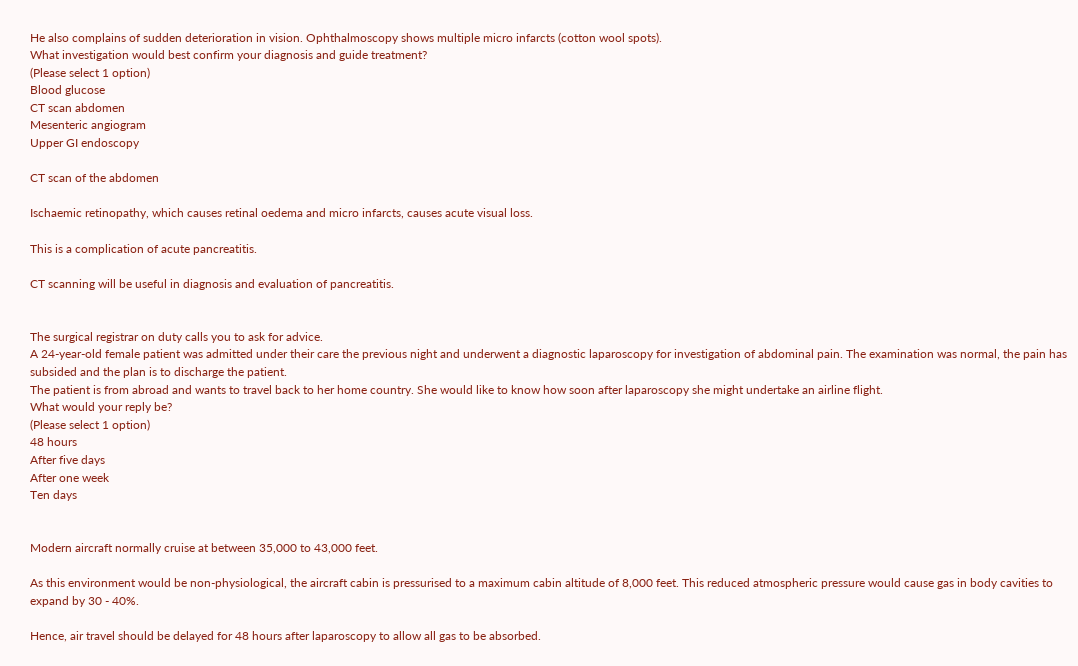He also complains of sudden deterioration in vision. Ophthalmoscopy shows multiple micro infarcts (cotton wool spots).
What investigation would best confirm your diagnosis and guide treatment?
(Please select 1 option)
Blood glucose
CT scan abdomen
Mesenteric angiogram
Upper GI endoscopy

CT scan of the abdomen

Ischaemic retinopathy, which causes retinal oedema and micro infarcts, causes acute visual loss.

This is a complication of acute pancreatitis.

CT scanning will be useful in diagnosis and evaluation of pancreatitis.


The surgical registrar on duty calls you to ask for advice.
A 24-year-old female patient was admitted under their care the previous night and underwent a diagnostic laparoscopy for investigation of abdominal pain. The examination was normal, the pain has subsided and the plan is to discharge the patient.
The patient is from abroad and wants to travel back to her home country. She would like to know how soon after laparoscopy she might undertake an airline flight.
What would your reply be?
(Please select 1 option)
48 hours
After five days
After one week
Ten days


Modern aircraft normally cruise at between 35,000 to 43,000 feet.

As this environment would be non-physiological, the aircraft cabin is pressurised to a maximum cabin altitude of 8,000 feet. This reduced atmospheric pressure would cause gas in body cavities to expand by 30 - 40%.

Hence, air travel should be delayed for 48 hours after laparoscopy to allow all gas to be absorbed.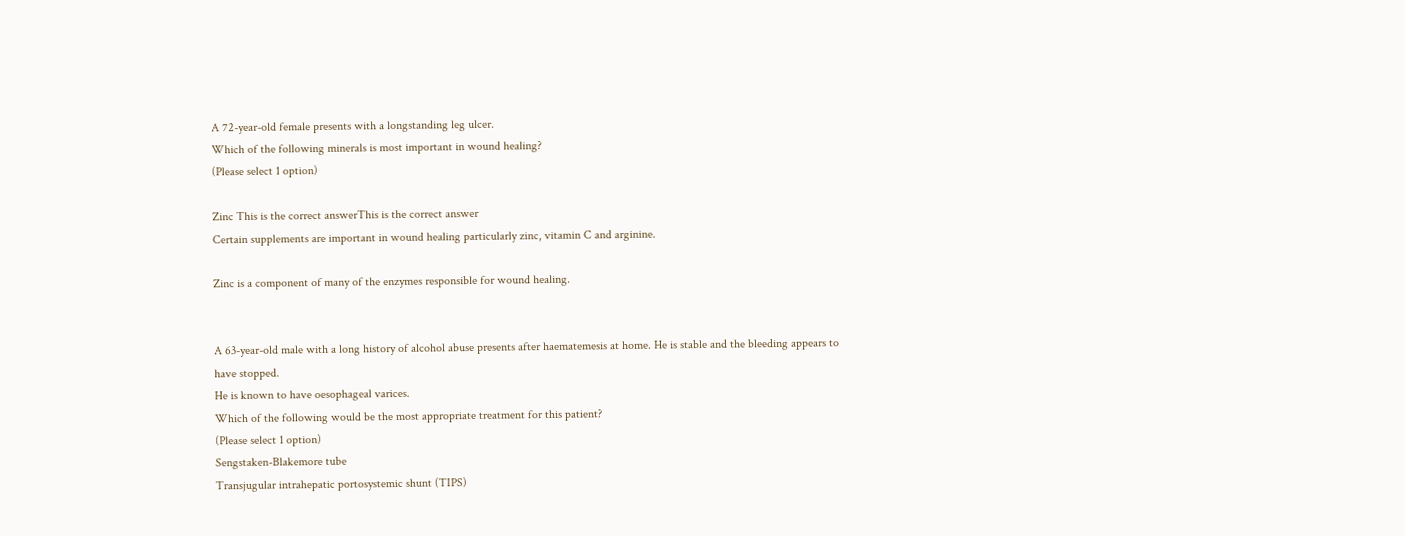A 72-year-old female presents with a longstanding leg ulcer.
Which of the following minerals is most important in wound healing?
(Please select 1 option)

Zinc This is the correct answerThis is the correct answer
Certain supplements are important in wound healing particularly zinc, vitamin C and arginine.

Zinc is a component of many of the enzymes responsible for wound healing.


A 63-year-old male with a long history of alcohol abuse presents after haematemesis at home. He is stable and the bleeding appears to have stopped.
He is known to have oesophageal varices.
Which of the following would be the most appropriate treatment for this patient?
(Please select 1 option)
Sengstaken-Blakemore tube
Transjugular intrahepatic portosystemic shunt (TIPS)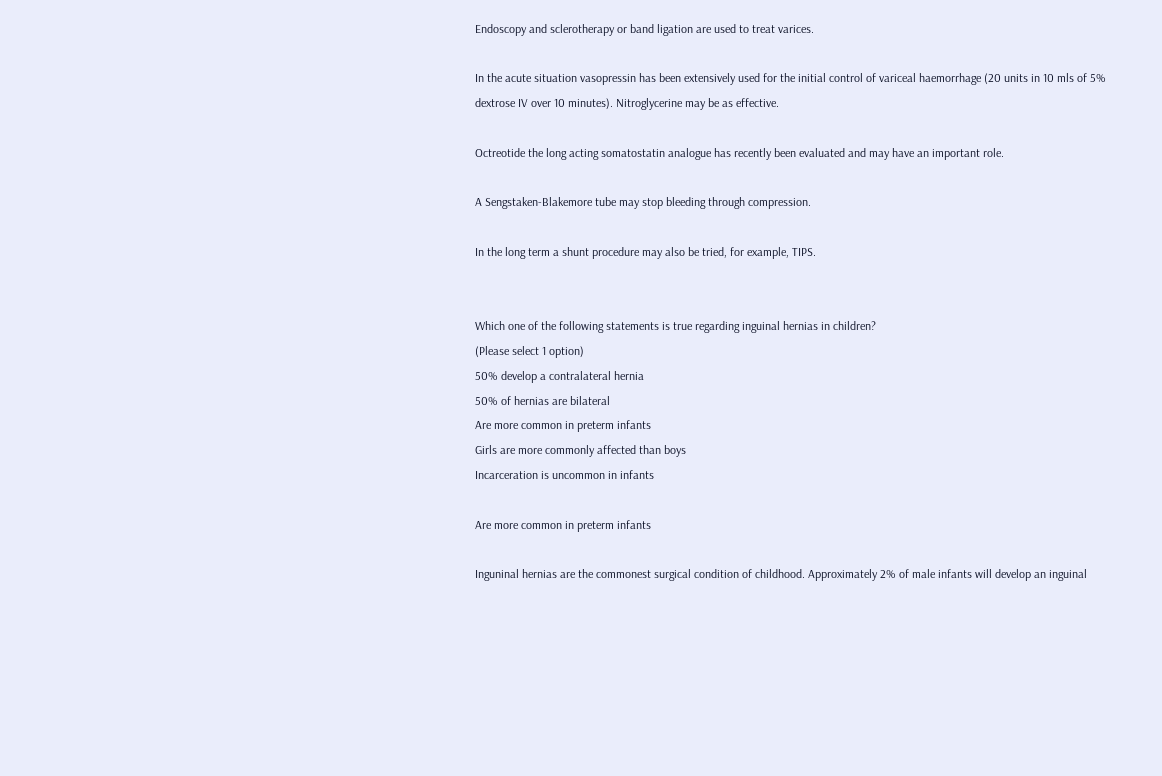Endoscopy and sclerotherapy or band ligation are used to treat varices.

In the acute situation vasopressin has been extensively used for the initial control of variceal haemorrhage (20 units in 10 mls of 5% dextrose IV over 10 minutes). Nitroglycerine may be as effective.

Octreotide the long acting somatostatin analogue has recently been evaluated and may have an important role.

A Sengstaken-Blakemore tube may stop bleeding through compression.

In the long term a shunt procedure may also be tried, for example, TIPS.


Which one of the following statements is true regarding inguinal hernias in children?
(Please select 1 option)
50% develop a contralateral hernia
50% of hernias are bilateral
Are more common in preterm infants
Girls are more commonly affected than boys
Incarceration is uncommon in infants

Are more common in preterm infants

Inguninal hernias are the commonest surgical condition of childhood. Approximately 2% of male infants will develop an inguinal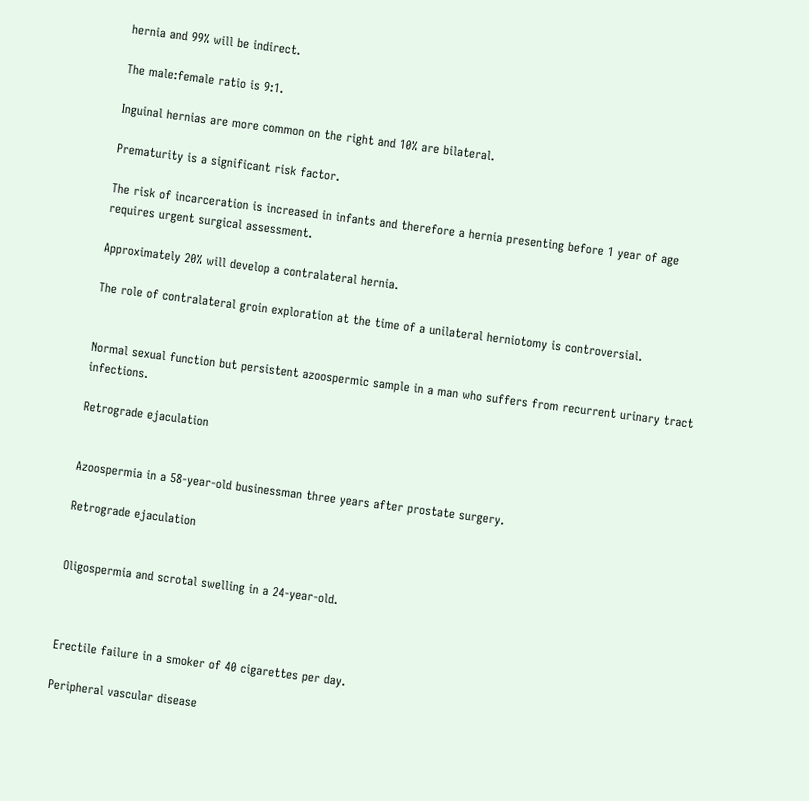hernia and 99% will be indirect.

The male:female ratio is 9:1.

Inguinal hernias are more common on the right and 10% are bilateral.

Prematurity is a significant risk factor.

The risk of incarceration is increased in infants and therefore a hernia presenting before 1 year of age requires urgent surgical assessment.

Approximately 20% will develop a contralateral hernia.

The role of contralateral groin exploration at the time of a unilateral herniotomy is controversial.


Normal sexual function but persistent azoospermic sample in a man who suffers from recurrent urinary tract infections.

Retrograde ejaculation


Azoospermia in a 58-year-old businessman three years after prostate surgery.

Retrograde ejaculation


Oligospermia and scrotal swelling in a 24-year-old.



Erectile failure in a smoker of 40 cigarettes per day.

Peripheral vascular disease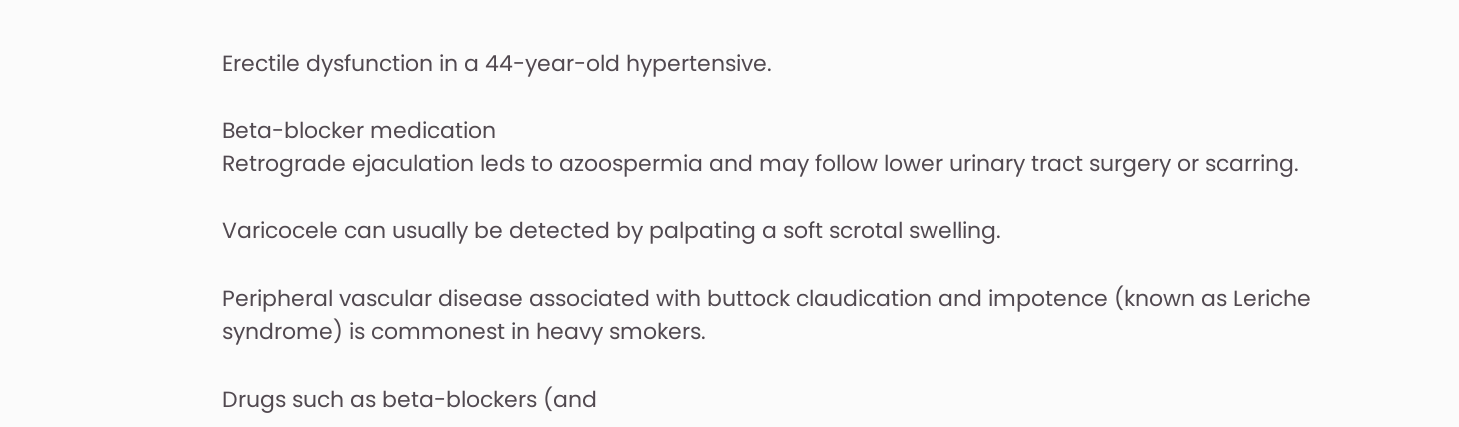Erectile dysfunction in a 44-year-old hypertensive.

Beta-blocker medication
Retrograde ejaculation leds to azoospermia and may follow lower urinary tract surgery or scarring.

Varicocele can usually be detected by palpating a soft scrotal swelling.

Peripheral vascular disease associated with buttock claudication and impotence (known as Leriche syndrome) is commonest in heavy smokers.

Drugs such as beta-blockers (and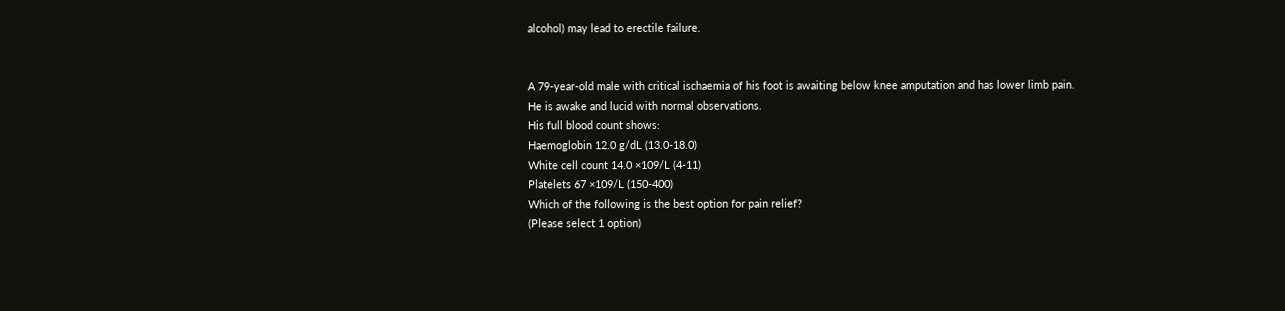alcohol) may lead to erectile failure.


A 79-year-old male with critical ischaemia of his foot is awaiting below knee amputation and has lower limb pain.
He is awake and lucid with normal observations.
His full blood count shows:
Haemoglobin 12.0 g/dL (13.0-18.0)
White cell count 14.0 ×109/L (4-11)
Platelets 67 ×109/L (150-400)
Which of the following is the best option for pain relief?
(Please select 1 option)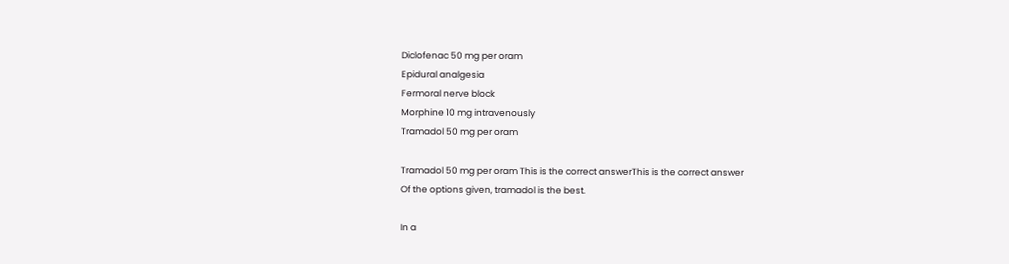Diclofenac 50 mg per oram
Epidural analgesia
Fermoral nerve block
Morphine 10 mg intravenously
Tramadol 50 mg per oram

Tramadol 50 mg per oram This is the correct answerThis is the correct answer
Of the options given, tramadol is the best.

In a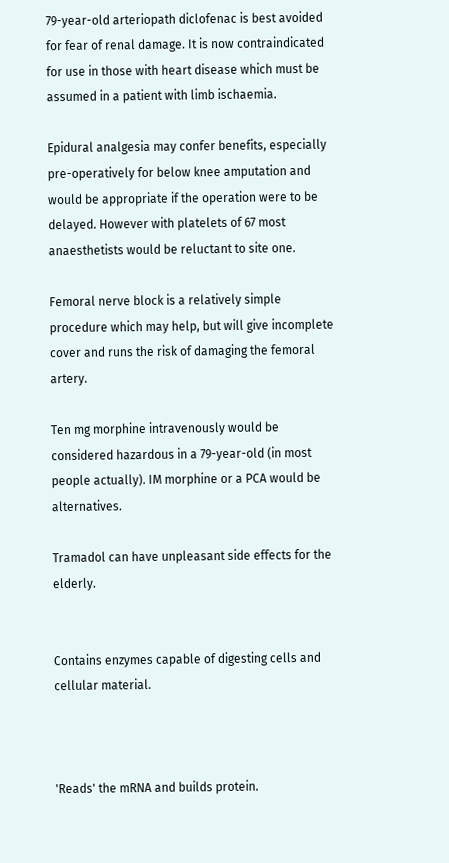79-year-old arteriopath diclofenac is best avoided for fear of renal damage. It is now contraindicated for use in those with heart disease which must be assumed in a patient with limb ischaemia.

Epidural analgesia may confer benefits, especially pre-operatively for below knee amputation and would be appropriate if the operation were to be delayed. However with platelets of 67 most anaesthetists would be reluctant to site one.

Femoral nerve block is a relatively simple procedure which may help, but will give incomplete cover and runs the risk of damaging the femoral artery.

Ten mg morphine intravenously would be considered hazardous in a 79-year-old (in most people actually). IM morphine or a PCA would be alternatives.

Tramadol can have unpleasant side effects for the elderly.


Contains enzymes capable of digesting cells and cellular material.



'Reads' the mRNA and builds protein.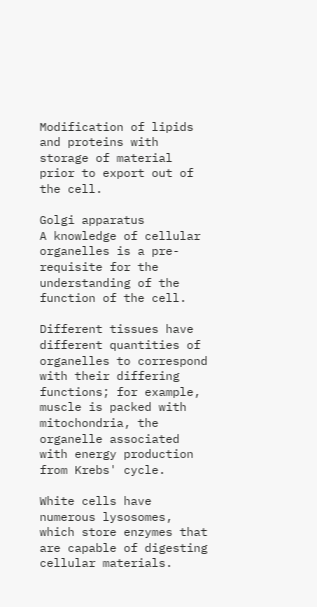Modification of lipids and proteins with storage of material prior to export out of the cell.

Golgi apparatus
A knowledge of cellular organelles is a pre-requisite for the understanding of the function of the cell.

Different tissues have different quantities of organelles to correspond with their differing functions; for example, muscle is packed with mitochondria, the organelle associated with energy production from Krebs' cycle.

White cells have numerous lysosomes, which store enzymes that are capable of digesting cellular materials.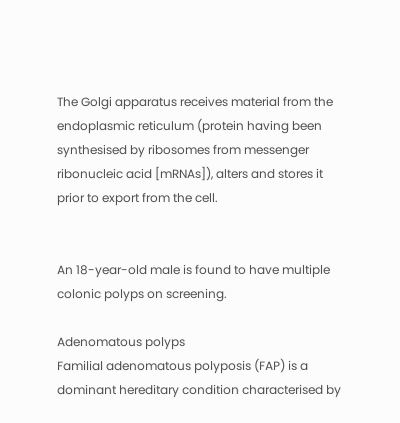The Golgi apparatus receives material from the endoplasmic reticulum (protein having been synthesised by ribosomes from messenger ribonucleic acid [mRNAs]), alters and stores it prior to export from the cell.


An 18-year-old male is found to have multiple colonic polyps on screening.

Adenomatous polyps
Familial adenomatous polyposis (FAP) is a dominant hereditary condition characterised by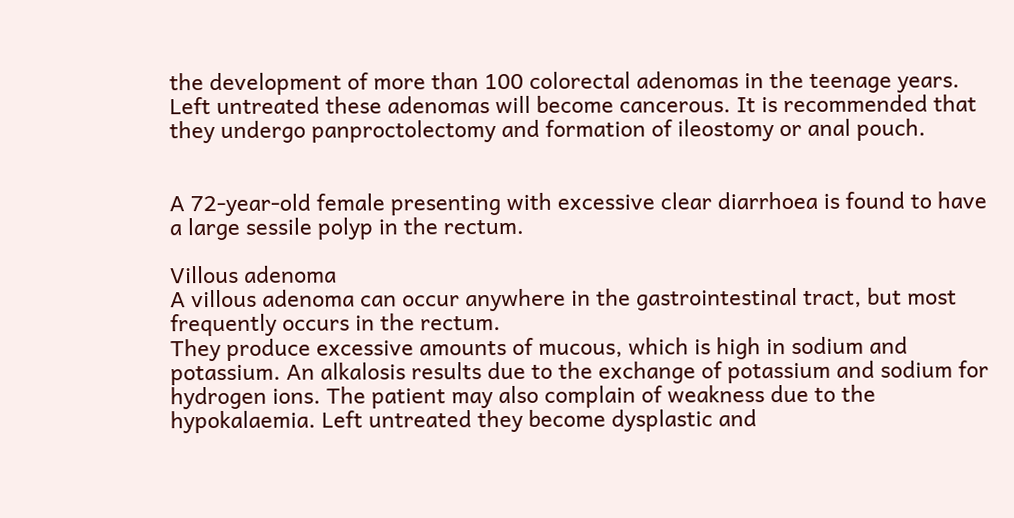the development of more than 100 colorectal adenomas in the teenage years. Left untreated these adenomas will become cancerous. It is recommended that they undergo panproctolectomy and formation of ileostomy or anal pouch.


A 72-year-old female presenting with excessive clear diarrhoea is found to have a large sessile polyp in the rectum.

Villous adenoma
A villous adenoma can occur anywhere in the gastrointestinal tract, but most frequently occurs in the rectum.
They produce excessive amounts of mucous, which is high in sodium and potassium. An alkalosis results due to the exchange of potassium and sodium for hydrogen ions. The patient may also complain of weakness due to the hypokalaemia. Left untreated they become dysplastic and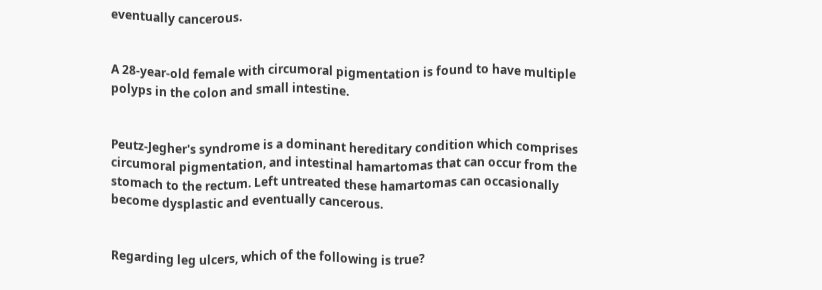eventually cancerous.


A 28-year-old female with circumoral pigmentation is found to have multiple polyps in the colon and small intestine.


Peutz-Jegher's syndrome is a dominant hereditary condition which comprises circumoral pigmentation, and intestinal hamartomas that can occur from the stomach to the rectum. Left untreated these hamartomas can occasionally become dysplastic and eventually cancerous.


Regarding leg ulcers, which of the following is true?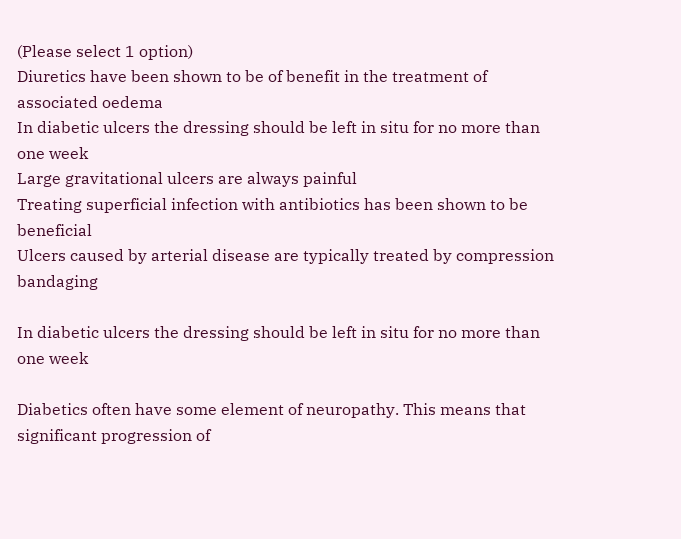(Please select 1 option)
Diuretics have been shown to be of benefit in the treatment of associated oedema
In diabetic ulcers the dressing should be left in situ for no more than one week
Large gravitational ulcers are always painful
Treating superficial infection with antibiotics has been shown to be beneficial
Ulcers caused by arterial disease are typically treated by compression bandaging

In diabetic ulcers the dressing should be left in situ for no more than one week

Diabetics often have some element of neuropathy. This means that significant progression of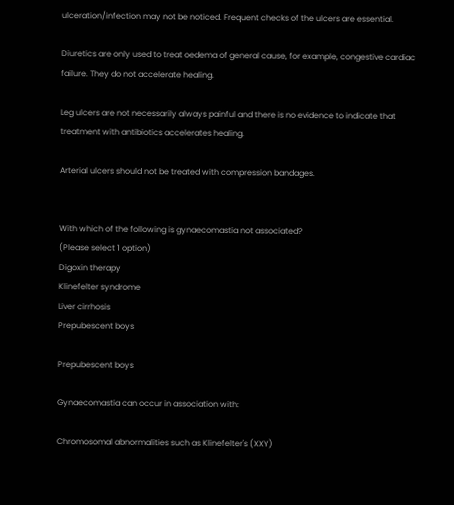ulceration/infection may not be noticed. Frequent checks of the ulcers are essential.

Diuretics are only used to treat oedema of general cause, for example, congestive cardiac failure. They do not accelerate healing.

Leg ulcers are not necessarily always painful and there is no evidence to indicate that treatment with antibiotics accelerates healing.

Arterial ulcers should not be treated with compression bandages.


With which of the following is gynaecomastia not associated?
(Please select 1 option)
Digoxin therapy
Klinefelter syndrome
Liver cirrhosis
Prepubescent boys

Prepubescent boys

Gynaecomastia can occur in association with:

Chromosomal abnormalities such as Klinefelter's (XXY)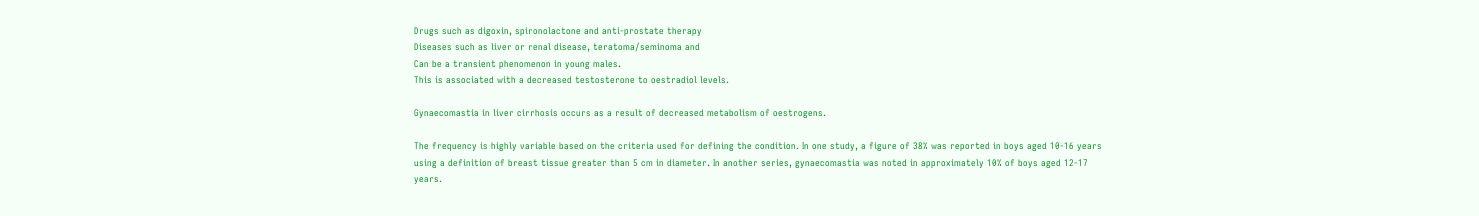Drugs such as digoxin, spironolactone and anti-prostate therapy
Diseases such as liver or renal disease, teratoma/seminoma and
Can be a transient phenomenon in young males.
This is associated with a decreased testosterone to oestradiol levels.

Gynaecomastia in liver cirrhosis occurs as a result of decreased metabolism of oestrogens.

The frequency is highly variable based on the criteria used for defining the condition. In one study, a figure of 38% was reported in boys aged 10-16 years using a definition of breast tissue greater than 5 cm in diameter. In another series, gynaecomastia was noted in approximately 10% of boys aged 12-17 years.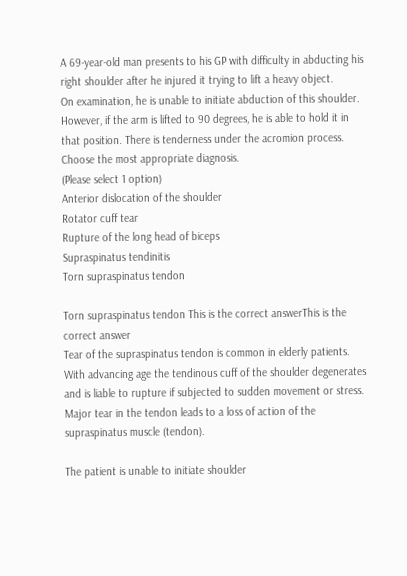A 69-year-old man presents to his GP with difficulty in abducting his right shoulder after he injured it trying to lift a heavy object.
On examination, he is unable to initiate abduction of this shoulder. However, if the arm is lifted to 90 degrees, he is able to hold it in that position. There is tenderness under the acromion process.
Choose the most appropriate diagnosis.
(Please select 1 option)
Anterior dislocation of the shoulder
Rotator cuff tear
Rupture of the long head of biceps
Supraspinatus tendinitis
Torn supraspinatus tendon

Torn supraspinatus tendon This is the correct answerThis is the correct answer
Tear of the supraspinatus tendon is common in elderly patients. With advancing age the tendinous cuff of the shoulder degenerates and is liable to rupture if subjected to sudden movement or stress. Major tear in the tendon leads to a loss of action of the supraspinatus muscle (tendon).

The patient is unable to initiate shoulder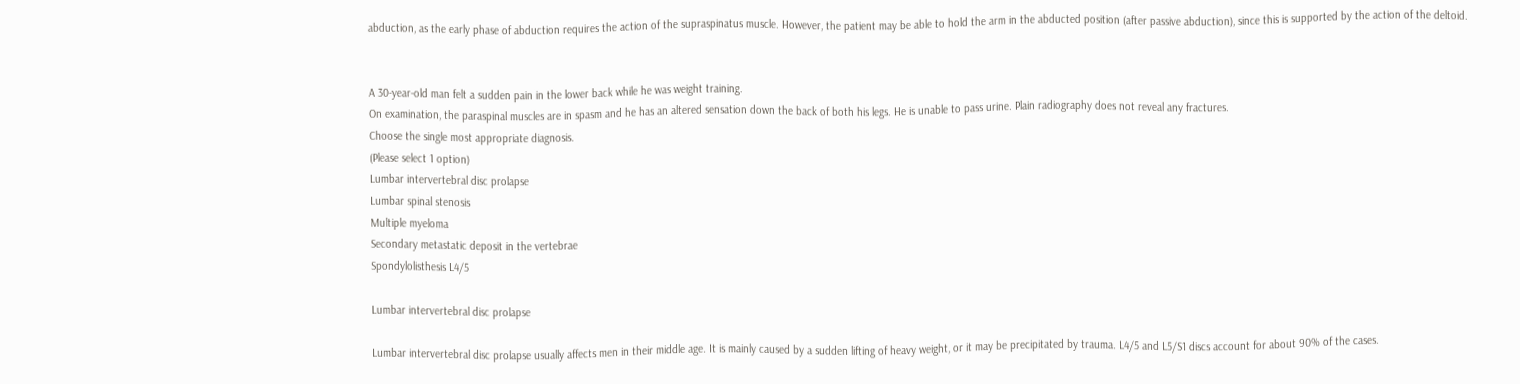abduction, as the early phase of abduction requires the action of the supraspinatus muscle. However, the patient may be able to hold the arm in the abducted position (after passive abduction), since this is supported by the action of the deltoid.


A 30-year-old man felt a sudden pain in the lower back while he was weight training.
On examination, the paraspinal muscles are in spasm and he has an altered sensation down the back of both his legs. He is unable to pass urine. Plain radiography does not reveal any fractures.
Choose the single most appropriate diagnosis.
(Please select 1 option)
Lumbar intervertebral disc prolapse
Lumbar spinal stenosis
Multiple myeloma
Secondary metastatic deposit in the vertebrae
Spondylolisthesis L4/5

Lumbar intervertebral disc prolapse

Lumbar intervertebral disc prolapse usually affects men in their middle age. It is mainly caused by a sudden lifting of heavy weight, or it may be precipitated by trauma. L4/5 and L5/S1 discs account for about 90% of the cases.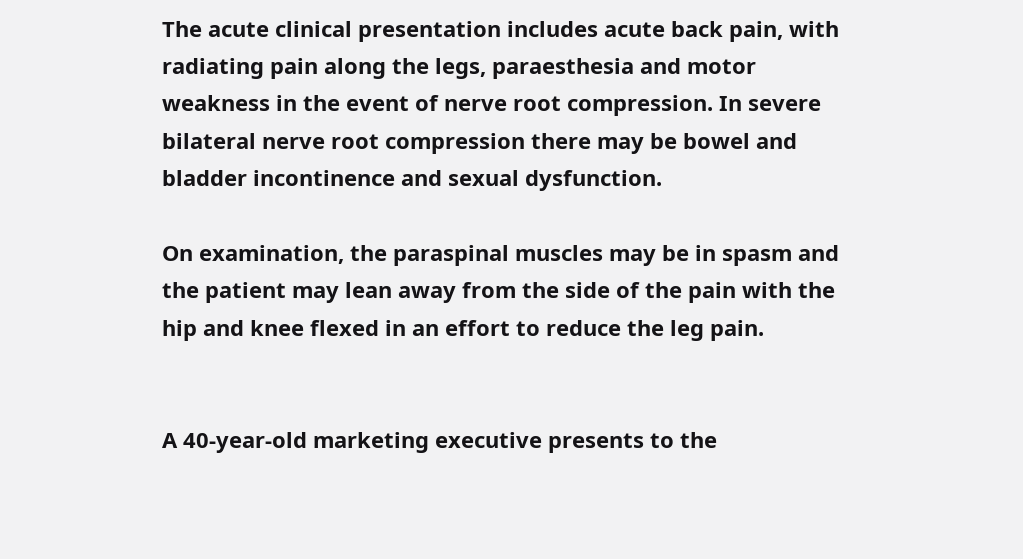The acute clinical presentation includes acute back pain, with radiating pain along the legs, paraesthesia and motor weakness in the event of nerve root compression. In severe bilateral nerve root compression there may be bowel and bladder incontinence and sexual dysfunction.

On examination, the paraspinal muscles may be in spasm and the patient may lean away from the side of the pain with the hip and knee flexed in an effort to reduce the leg pain.


A 40-year-old marketing executive presents to the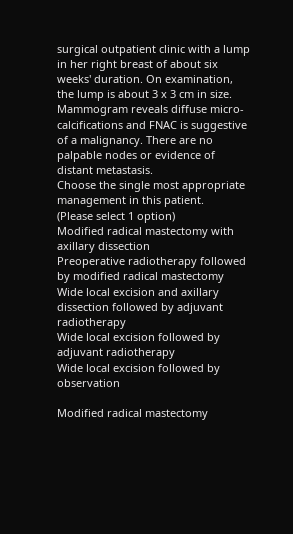surgical outpatient clinic with a lump in her right breast of about six weeks' duration. On examination, the lump is about 3 x 3 cm in size.
Mammogram reveals diffuse micro-calcifications and FNAC is suggestive of a malignancy. There are no palpable nodes or evidence of distant metastasis.
Choose the single most appropriate management in this patient.
(Please select 1 option)
Modified radical mastectomy with axillary dissection
Preoperative radiotherapy followed by modified radical mastectomy
Wide local excision and axillary dissection followed by adjuvant radiotherapy
Wide local excision followed by adjuvant radiotherapy
Wide local excision followed by observation

Modified radical mastectomy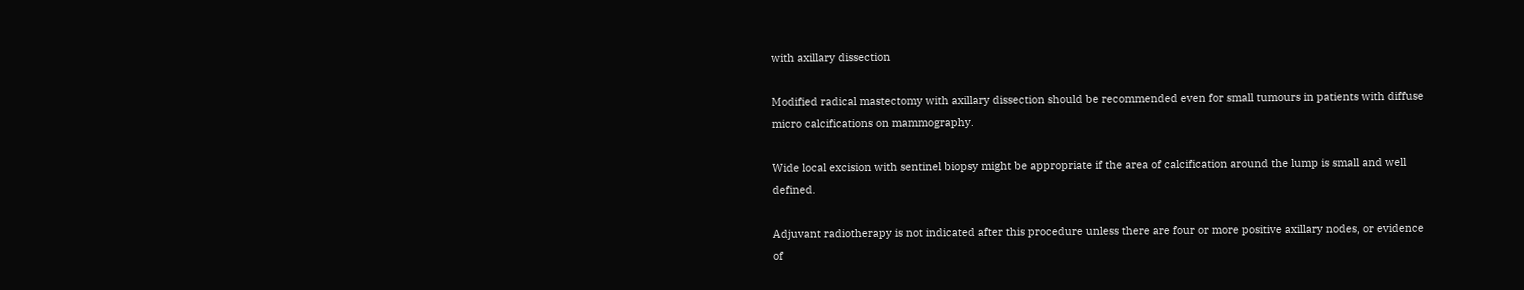with axillary dissection

Modified radical mastectomy with axillary dissection should be recommended even for small tumours in patients with diffuse micro calcifications on mammography.

Wide local excision with sentinel biopsy might be appropriate if the area of calcification around the lump is small and well defined.

Adjuvant radiotherapy is not indicated after this procedure unless there are four or more positive axillary nodes, or evidence of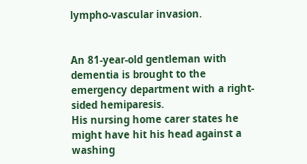lympho-vascular invasion.


An 81-year-old gentleman with dementia is brought to the emergency department with a right-sided hemiparesis.
His nursing home carer states he might have hit his head against a washing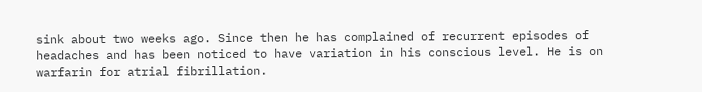sink about two weeks ago. Since then he has complained of recurrent episodes of headaches and has been noticed to have variation in his conscious level. He is on warfarin for atrial fibrillation.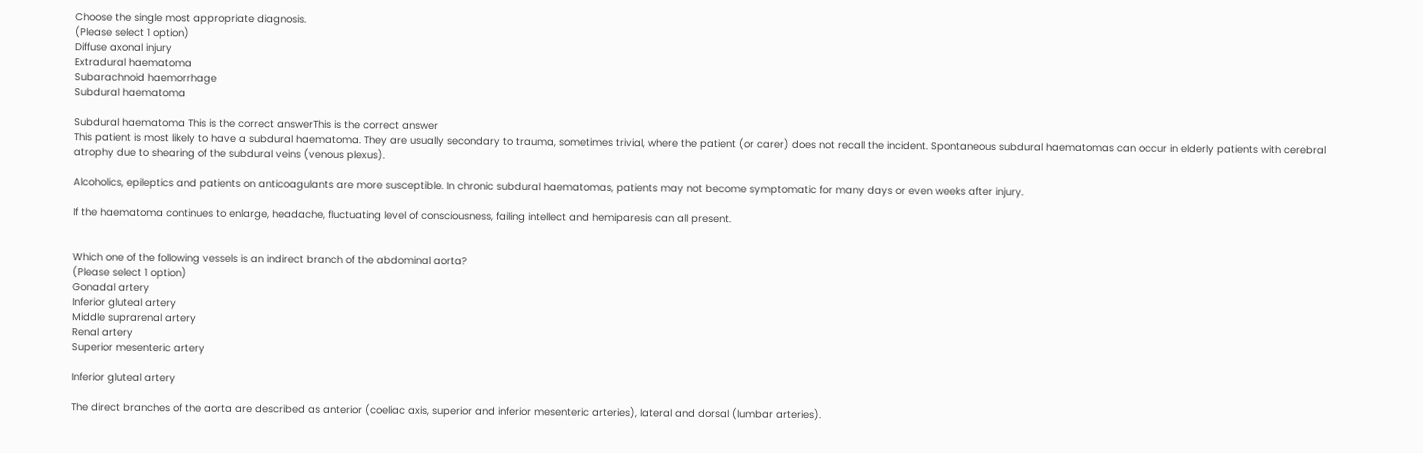Choose the single most appropriate diagnosis.
(Please select 1 option)
Diffuse axonal injury
Extradural haematoma
Subarachnoid haemorrhage
Subdural haematoma

Subdural haematoma This is the correct answerThis is the correct answer
This patient is most likely to have a subdural haematoma. They are usually secondary to trauma, sometimes trivial, where the patient (or carer) does not recall the incident. Spontaneous subdural haematomas can occur in elderly patients with cerebral atrophy due to shearing of the subdural veins (venous plexus).

Alcoholics, epileptics and patients on anticoagulants are more susceptible. In chronic subdural haematomas, patients may not become symptomatic for many days or even weeks after injury.

If the haematoma continues to enlarge, headache, fluctuating level of consciousness, failing intellect and hemiparesis can all present.


Which one of the following vessels is an indirect branch of the abdominal aorta?
(Please select 1 option)
Gonadal artery
Inferior gluteal artery
Middle suprarenal artery
Renal artery
Superior mesenteric artery

Inferior gluteal artery

The direct branches of the aorta are described as anterior (coeliac axis, superior and inferior mesenteric arteries), lateral and dorsal (lumbar arteries).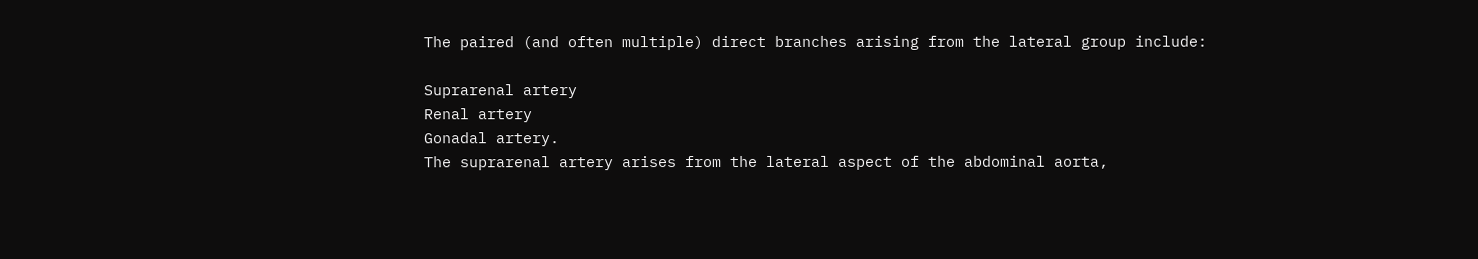The paired (and often multiple) direct branches arising from the lateral group include:

Suprarenal artery
Renal artery
Gonadal artery.
The suprarenal artery arises from the lateral aspect of the abdominal aorta,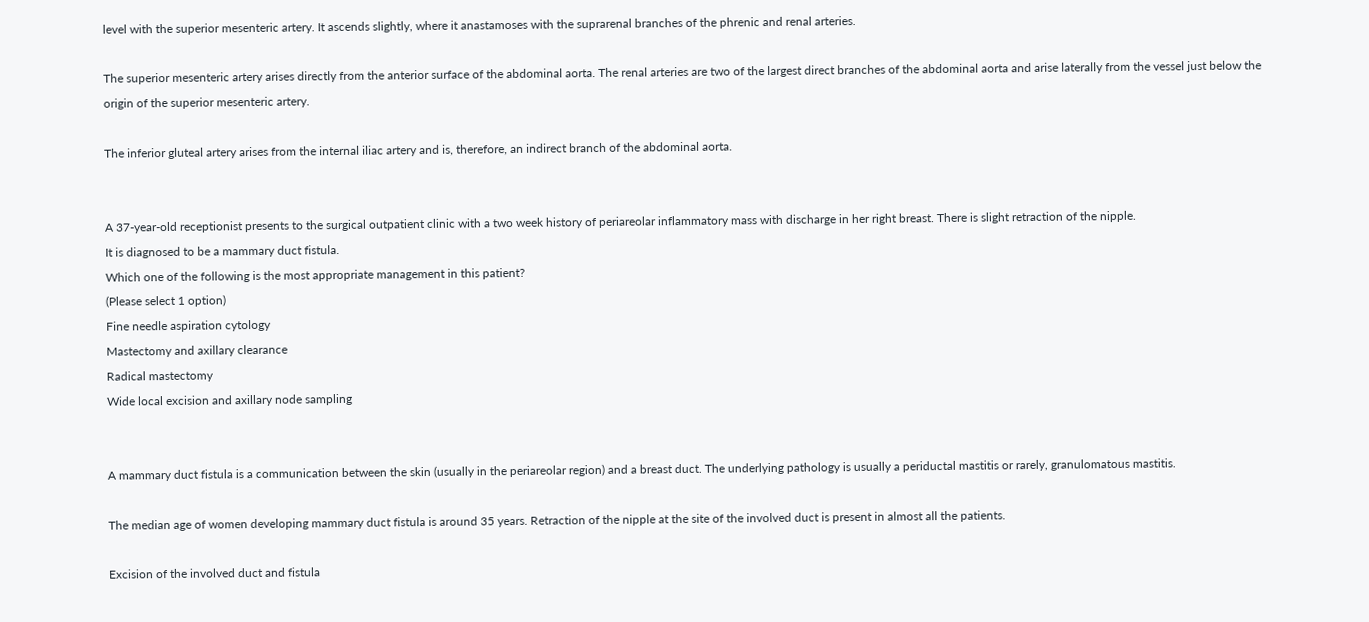level with the superior mesenteric artery. It ascends slightly, where it anastamoses with the suprarenal branches of the phrenic and renal arteries.

The superior mesenteric artery arises directly from the anterior surface of the abdominal aorta. The renal arteries are two of the largest direct branches of the abdominal aorta and arise laterally from the vessel just below the origin of the superior mesenteric artery.

The inferior gluteal artery arises from the internal iliac artery and is, therefore, an indirect branch of the abdominal aorta.


A 37-year-old receptionist presents to the surgical outpatient clinic with a two week history of periareolar inflammatory mass with discharge in her right breast. There is slight retraction of the nipple.
It is diagnosed to be a mammary duct fistula.
Which one of the following is the most appropriate management in this patient?
(Please select 1 option)
Fine needle aspiration cytology
Mastectomy and axillary clearance
Radical mastectomy
Wide local excision and axillary node sampling


A mammary duct fistula is a communication between the skin (usually in the periareolar region) and a breast duct. The underlying pathology is usually a periductal mastitis or rarely, granulomatous mastitis.

The median age of women developing mammary duct fistula is around 35 years. Retraction of the nipple at the site of the involved duct is present in almost all the patients.

Excision of the involved duct and fistula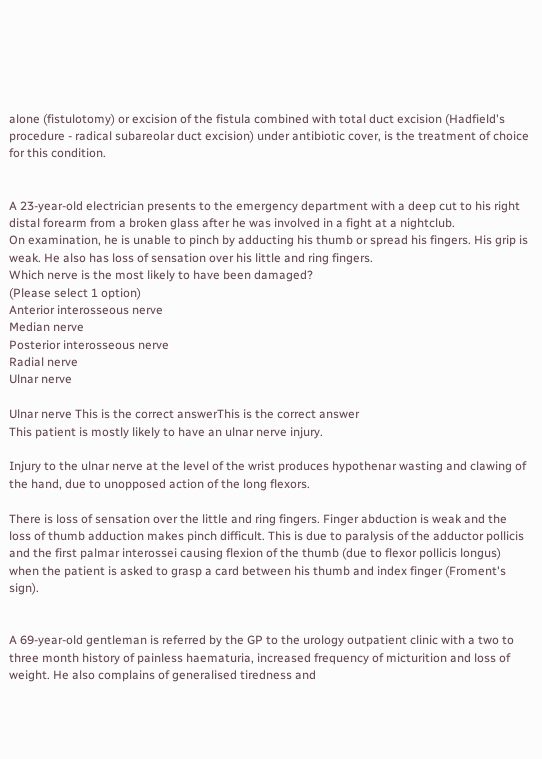alone (fistulotomy) or excision of the fistula combined with total duct excision (Hadfield's procedure - radical subareolar duct excision) under antibiotic cover, is the treatment of choice for this condition.


A 23-year-old electrician presents to the emergency department with a deep cut to his right distal forearm from a broken glass after he was involved in a fight at a nightclub.
On examination, he is unable to pinch by adducting his thumb or spread his fingers. His grip is weak. He also has loss of sensation over his little and ring fingers.
Which nerve is the most likely to have been damaged?
(Please select 1 option)
Anterior interosseous nerve
Median nerve
Posterior interosseous nerve
Radial nerve
Ulnar nerve

Ulnar nerve This is the correct answerThis is the correct answer
This patient is mostly likely to have an ulnar nerve injury.

Injury to the ulnar nerve at the level of the wrist produces hypothenar wasting and clawing of the hand, due to unopposed action of the long flexors.

There is loss of sensation over the little and ring fingers. Finger abduction is weak and the loss of thumb adduction makes pinch difficult. This is due to paralysis of the adductor pollicis and the first palmar interossei causing flexion of the thumb (due to flexor pollicis longus) when the patient is asked to grasp a card between his thumb and index finger (Froment's sign).


A 69-year-old gentleman is referred by the GP to the urology outpatient clinic with a two to three month history of painless haematuria, increased frequency of micturition and loss of weight. He also complains of generalised tiredness and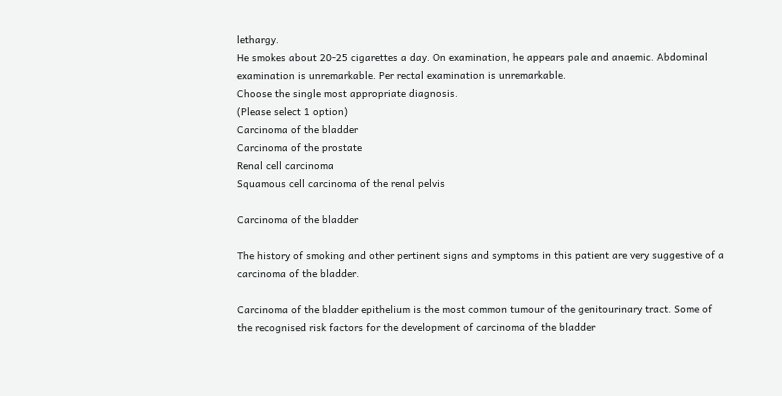lethargy.
He smokes about 20-25 cigarettes a day. On examination, he appears pale and anaemic. Abdominal examination is unremarkable. Per rectal examination is unremarkable.
Choose the single most appropriate diagnosis.
(Please select 1 option)
Carcinoma of the bladder
Carcinoma of the prostate
Renal cell carcinoma
Squamous cell carcinoma of the renal pelvis

Carcinoma of the bladder

The history of smoking and other pertinent signs and symptoms in this patient are very suggestive of a carcinoma of the bladder.

Carcinoma of the bladder epithelium is the most common tumour of the genitourinary tract. Some of the recognised risk factors for the development of carcinoma of the bladder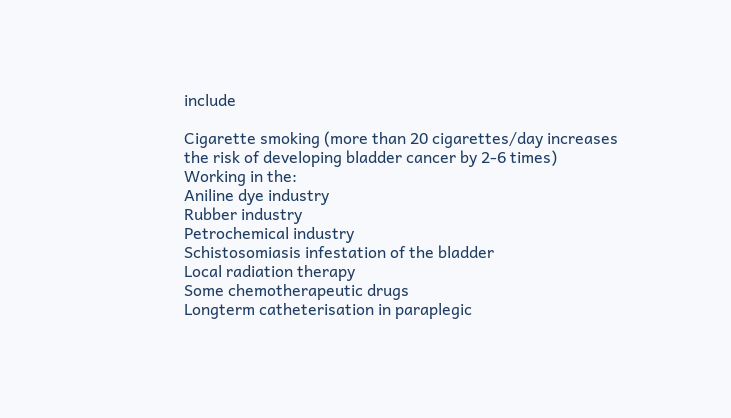include

Cigarette smoking (more than 20 cigarettes/day increases the risk of developing bladder cancer by 2-6 times)
Working in the:
Aniline dye industry
Rubber industry
Petrochemical industry
Schistosomiasis infestation of the bladder
Local radiation therapy
Some chemotherapeutic drugs
Longterm catheterisation in paraplegic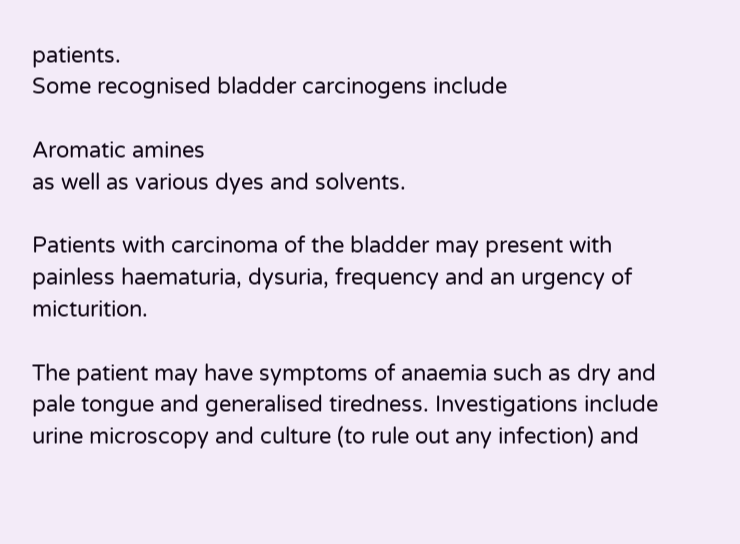patients.
Some recognised bladder carcinogens include

Aromatic amines
as well as various dyes and solvents.

Patients with carcinoma of the bladder may present with painless haematuria, dysuria, frequency and an urgency of micturition.

The patient may have symptoms of anaemia such as dry and pale tongue and generalised tiredness. Investigations include urine microscopy and culture (to rule out any infection) and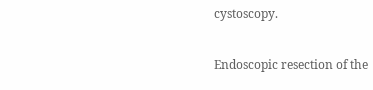cystoscopy.

Endoscopic resection of the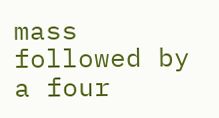mass followed by a four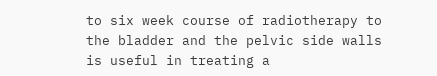to six week course of radiotherapy to the bladder and the pelvic side walls is useful in treating a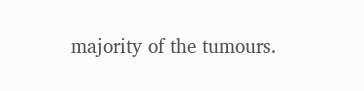majority of the tumours.